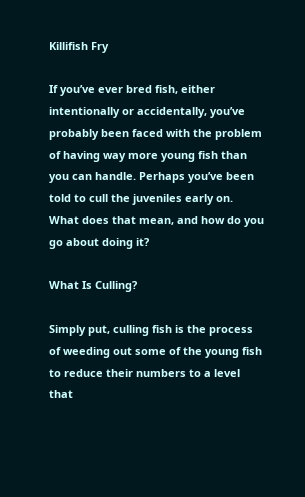Killifish Fry

If you’ve ever bred fish, either intentionally or accidentally, you’ve probably been faced with the problem of having way more young fish than you can handle. Perhaps you’ve been told to cull the juveniles early on. What does that mean, and how do you go about doing it?

What Is Culling?

Simply put, culling fish is the process of weeding out some of the young fish to reduce their numbers to a level that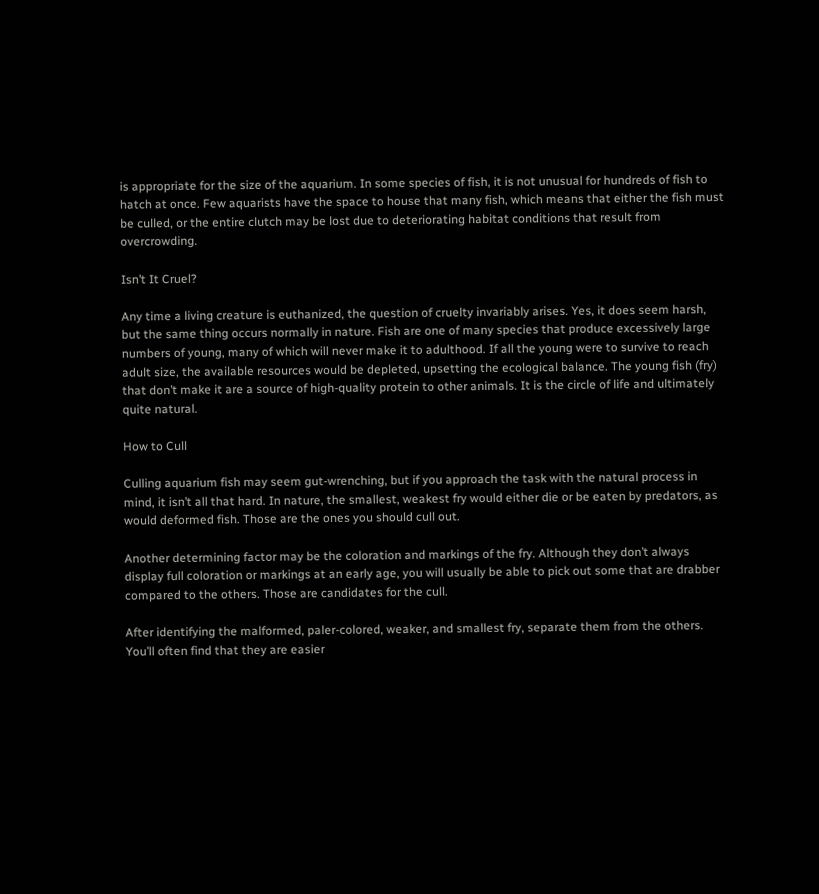is appropriate for the size of the aquarium. In some species of fish, it is not unusual for hundreds of fish to hatch at once. Few aquarists have the space to house that many fish, which means that either the fish must be culled, or the entire clutch may be lost due to deteriorating habitat conditions that result from overcrowding.

Isn’t It Cruel?

Any time a living creature is euthanized, the question of cruelty invariably arises. Yes, it does seem harsh, but the same thing occurs normally in nature. Fish are one of many species that produce excessively large numbers of young, many of which will never make it to adulthood. If all the young were to survive to reach adult size, the available resources would be depleted, upsetting the ecological balance. The young fish (fry) that don’t make it are a source of high-quality protein to other animals. It is the circle of life and ultimately quite natural.

How to Cull

Culling aquarium fish may seem gut-wrenching, but if you approach the task with the natural process in mind, it isn’t all that hard. In nature, the smallest, weakest fry would either die or be eaten by predators, as would deformed fish. Those are the ones you should cull out.

Another determining factor may be the coloration and markings of the fry. Although they don’t always display full coloration or markings at an early age, you will usually be able to pick out some that are drabber compared to the others. Those are candidates for the cull.

After identifying the malformed, paler-colored, weaker, and smallest fry, separate them from the others. You’ll often find that they are easier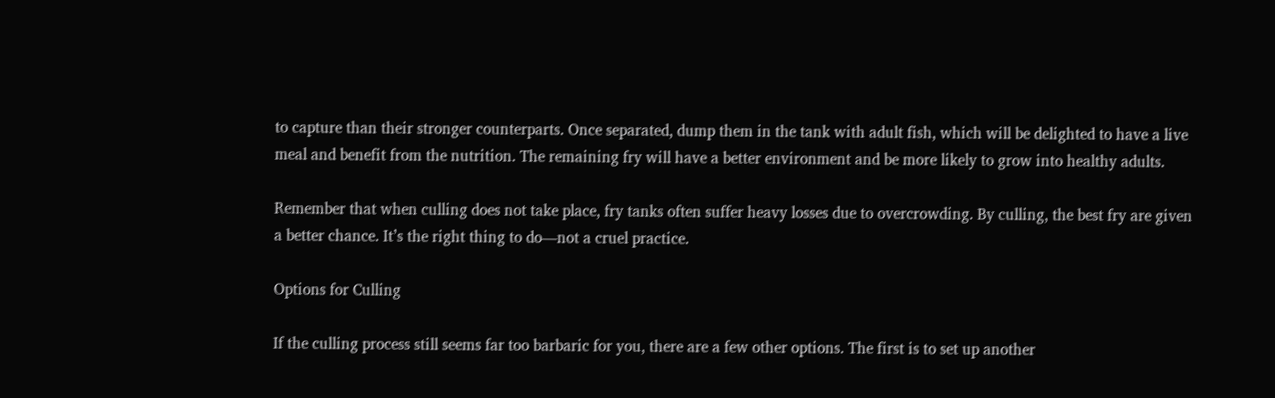to capture than their stronger counterparts. Once separated, dump them in the tank with adult fish, which will be delighted to have a live meal and benefit from the nutrition. The remaining fry will have a better environment and be more likely to grow into healthy adults.

Remember that when culling does not take place, fry tanks often suffer heavy losses due to overcrowding. By culling, the best fry are given a better chance. It’s the right thing to do—not a cruel practice.

Options for Culling

If the culling process still seems far too barbaric for you, there are a few other options. The first is to set up another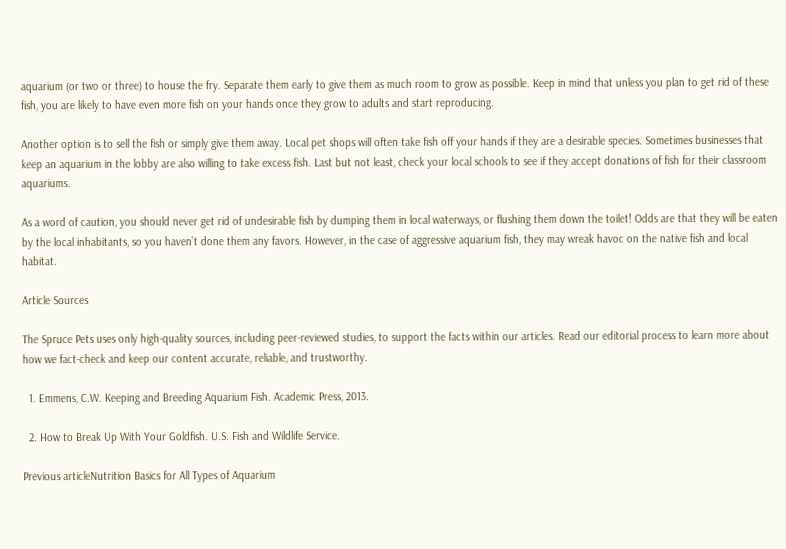aquarium (or two or three) to house the fry. Separate them early to give them as much room to grow as possible. Keep in mind that unless you plan to get rid of these fish, you are likely to have even more fish on your hands once they grow to adults and start reproducing.

Another option is to sell the fish or simply give them away. Local pet shops will often take fish off your hands if they are a desirable species. Sometimes businesses that keep an aquarium in the lobby are also willing to take excess fish. Last but not least, check your local schools to see if they accept donations of fish for their classroom aquariums.

As a word of caution, you should never get rid of undesirable fish by dumping them in local waterways, or flushing them down the toilet! Odds are that they will be eaten by the local inhabitants, so you haven’t done them any favors. However, in the case of aggressive aquarium fish, they may wreak havoc on the native fish and local habitat.

Article Sources

The Spruce Pets uses only high-quality sources, including peer-reviewed studies, to support the facts within our articles. Read our editorial process to learn more about how we fact-check and keep our content accurate, reliable, and trustworthy.

  1. Emmens, C.W. Keeping and Breeding Aquarium Fish. Academic Press, 2013.

  2. How to Break Up With Your Goldfish. U.S. Fish and Wildlife Service.

Previous articleNutrition Basics for All Types of Aquarium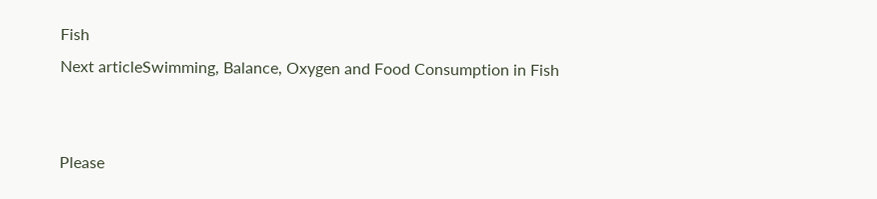Fish
Next articleSwimming, Balance, Oxygen and Food Consumption in Fish


Please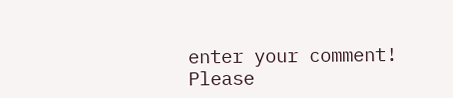enter your comment!
Please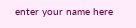enter your name here